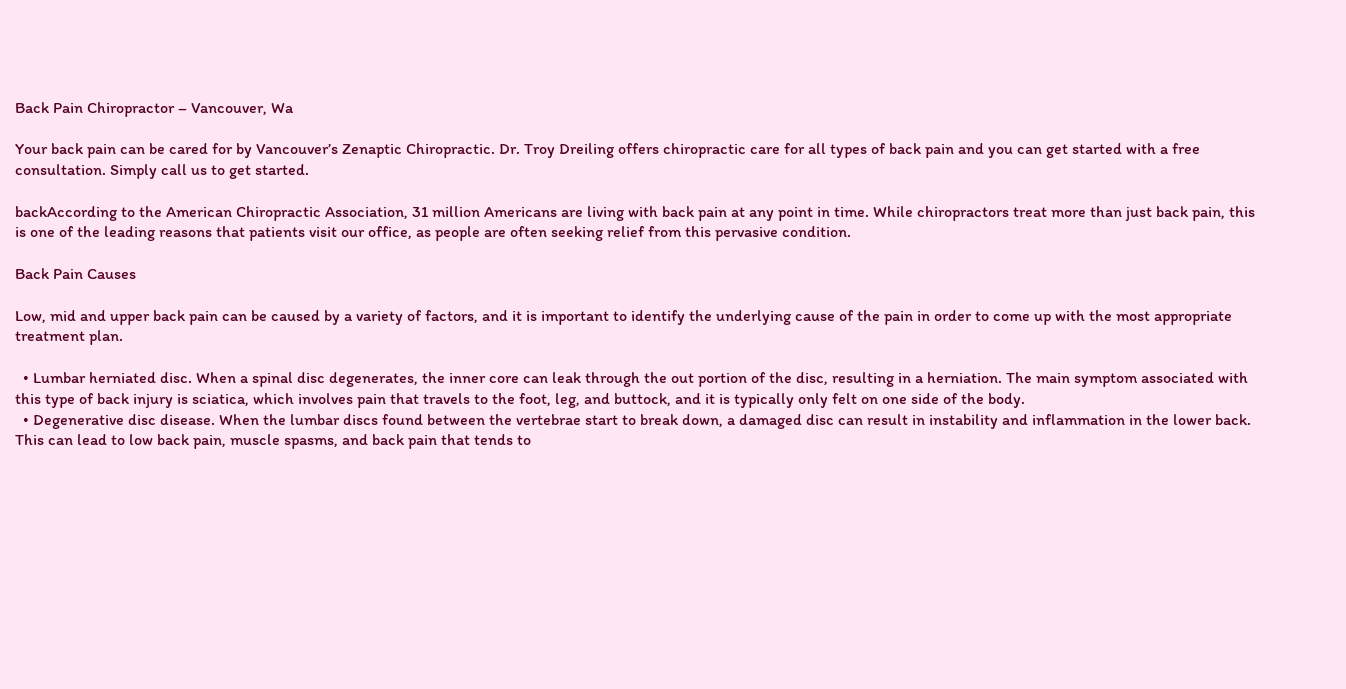Back Pain Chiropractor – Vancouver, Wa

Your back pain can be cared for by Vancouver’s Zenaptic Chiropractic. Dr. Troy Dreiling offers chiropractic care for all types of back pain and you can get started with a free consultation. Simply call us to get started.

backAccording to the American Chiropractic Association, 31 million Americans are living with back pain at any point in time. While chiropractors treat more than just back pain, this is one of the leading reasons that patients visit our office, as people are often seeking relief from this pervasive condition.

Back Pain Causes

Low, mid and upper back pain can be caused by a variety of factors, and it is important to identify the underlying cause of the pain in order to come up with the most appropriate treatment plan.

  • Lumbar herniated disc. When a spinal disc degenerates, the inner core can leak through the out portion of the disc, resulting in a herniation. The main symptom associated with this type of back injury is sciatica, which involves pain that travels to the foot, leg, and buttock, and it is typically only felt on one side of the body.
  • Degenerative disc disease. When the lumbar discs found between the vertebrae start to break down, a damaged disc can result in instability and inflammation in the lower back. This can lead to low back pain, muscle spasms, and back pain that tends to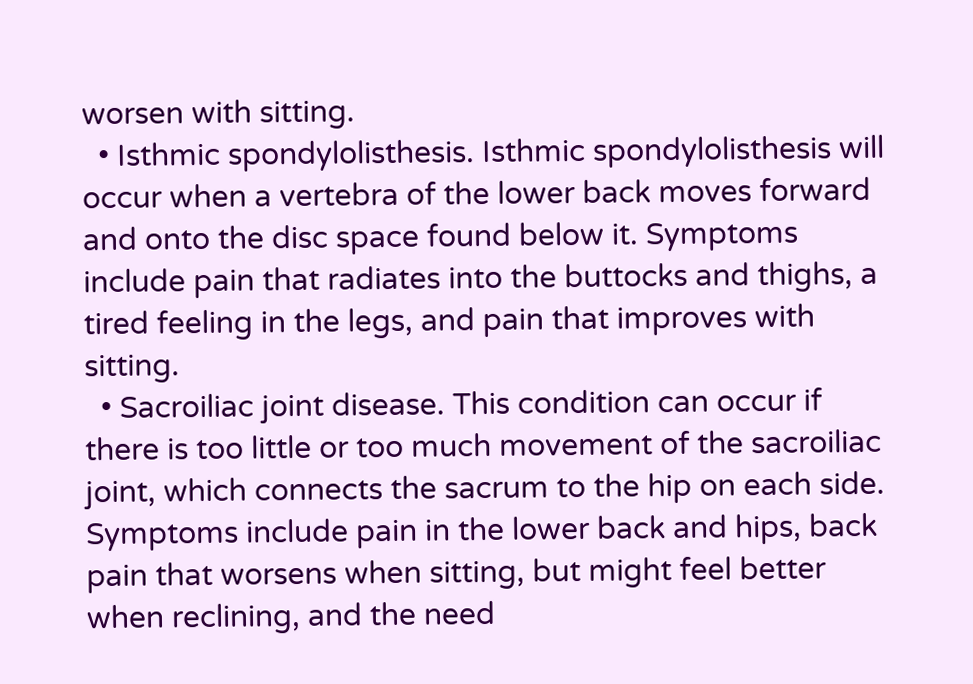worsen with sitting.
  • Isthmic spondylolisthesis. Isthmic spondylolisthesis will occur when a vertebra of the lower back moves forward and onto the disc space found below it. Symptoms include pain that radiates into the buttocks and thighs, a tired feeling in the legs, and pain that improves with sitting.
  • Sacroiliac joint disease. This condition can occur if there is too little or too much movement of the sacroiliac joint, which connects the sacrum to the hip on each side. Symptoms include pain in the lower back and hips, back pain that worsens when sitting, but might feel better when reclining, and the need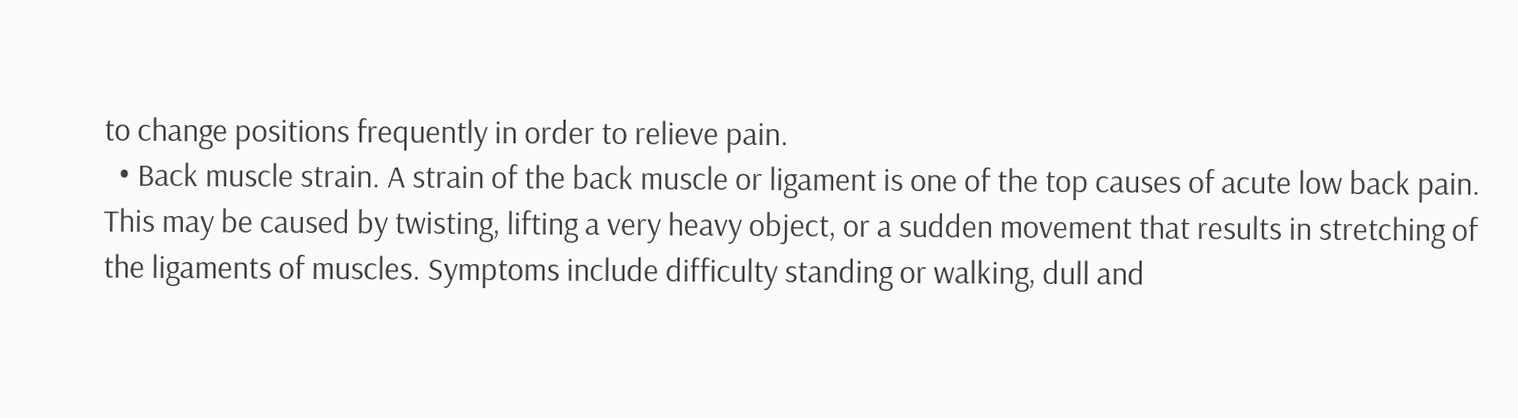to change positions frequently in order to relieve pain.
  • Back muscle strain. A strain of the back muscle or ligament is one of the top causes of acute low back pain. This may be caused by twisting, lifting a very heavy object, or a sudden movement that results in stretching of the ligaments of muscles. Symptoms include difficulty standing or walking, dull and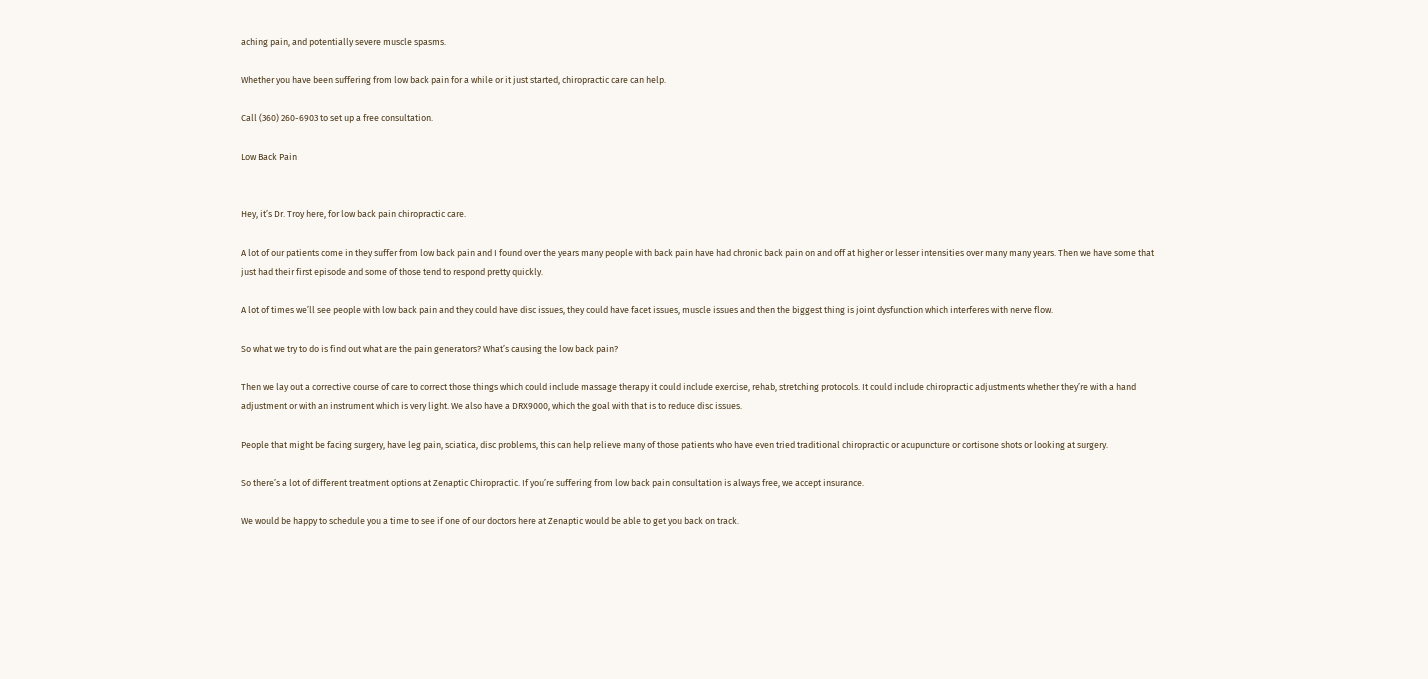aching pain, and potentially severe muscle spasms.

Whether you have been suffering from low back pain for a while or it just started, chiropractic care can help.

Call (360) 260-6903 to set up a free consultation.

Low Back Pain


Hey, it’s Dr. Troy here, for low back pain chiropractic care.

A lot of our patients come in they suffer from low back pain and I found over the years many people with back pain have had chronic back pain on and off at higher or lesser intensities over many many years. Then we have some that just had their first episode and some of those tend to respond pretty quickly.

A lot of times we’ll see people with low back pain and they could have disc issues, they could have facet issues, muscle issues and then the biggest thing is joint dysfunction which interferes with nerve flow.

So what we try to do is find out what are the pain generators? What’s causing the low back pain?

Then we lay out a corrective course of care to correct those things which could include massage therapy it could include exercise, rehab, stretching protocols. It could include chiropractic adjustments whether they’re with a hand adjustment or with an instrument which is very light. We also have a DRX9000, which the goal with that is to reduce disc issues.

People that might be facing surgery, have leg pain, sciatica, disc problems, this can help relieve many of those patients who have even tried traditional chiropractic or acupuncture or cortisone shots or looking at surgery.

So there’s a lot of different treatment options at Zenaptic Chiropractic. If you’re suffering from low back pain consultation is always free, we accept insurance.

We would be happy to schedule you a time to see if one of our doctors here at Zenaptic would be able to get you back on track.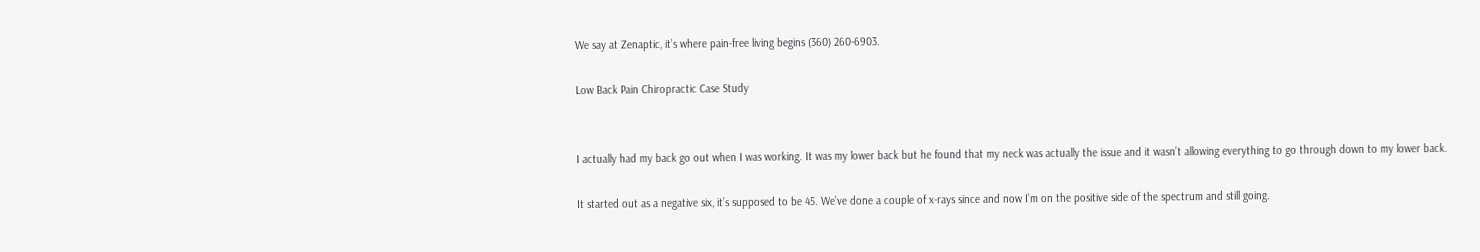We say at Zenaptic, it’s where pain-free living begins (360) 260-6903.

Low Back Pain Chiropractic Case Study


I actually had my back go out when I was working. It was my lower back but he found that my neck was actually the issue and it wasn’t allowing everything to go through down to my lower back.

It started out as a negative six, it’s supposed to be 45. We’ve done a couple of x-rays since and now I’m on the positive side of the spectrum and still going.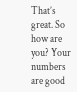That’s great. So how are  you? Your numbers are good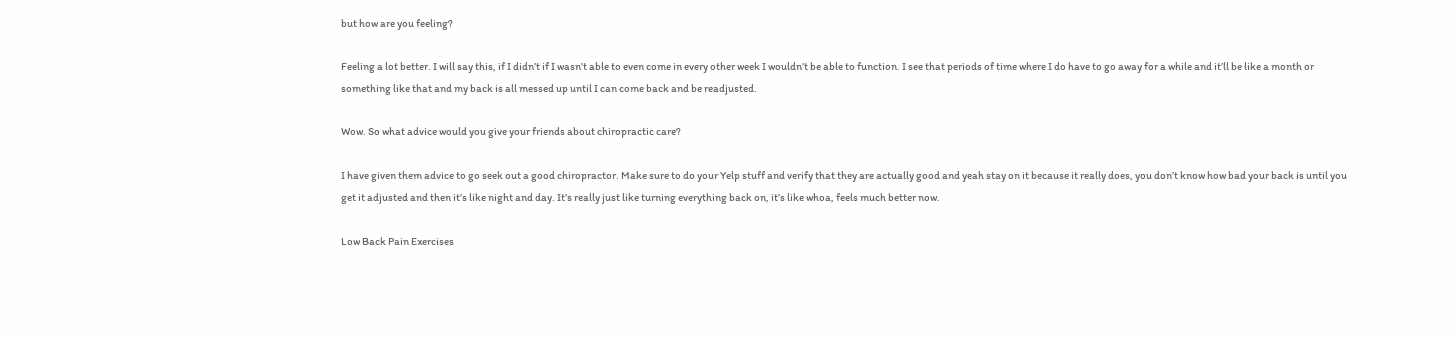but how are you feeling?

Feeling a lot better. I will say this, if I didn’t if I wasn’t able to even come in every other week I wouldn’t be able to function. I see that periods of time where I do have to go away for a while and it’ll be like a month or something like that and my back is all messed up until I can come back and be readjusted.

Wow. So what advice would you give your friends about chiropractic care?

I have given them advice to go seek out a good chiropractor. Make sure to do your Yelp stuff and verify that they are actually good and yeah stay on it because it really does, you don’t know how bad your back is until you get it adjusted and then it’s like night and day. It’s really just like turning everything back on, it’s like whoa, feels much better now.

Low Back Pain Exercises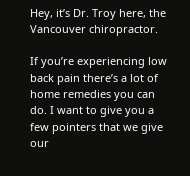Hey, it’s Dr. Troy here, the Vancouver chiropractor.

If you’re experiencing low back pain there’s a lot of home remedies you can do. I want to give you a few pointers that we give our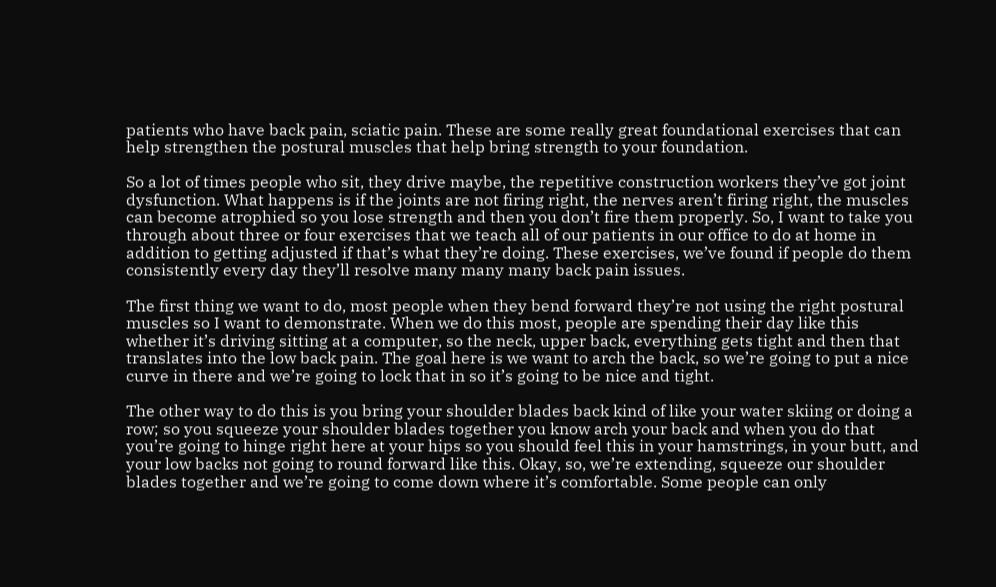patients who have back pain, sciatic pain. These are some really great foundational exercises that can help strengthen the postural muscles that help bring strength to your foundation.

So a lot of times people who sit, they drive maybe, the repetitive construction workers they’ve got joint dysfunction. What happens is if the joints are not firing right, the nerves aren’t firing right, the muscles can become atrophied so you lose strength and then you don’t fire them properly. So, I want to take you through about three or four exercises that we teach all of our patients in our office to do at home in addition to getting adjusted if that’s what they’re doing. These exercises, we’ve found if people do them consistently every day they’ll resolve many many many back pain issues.

The first thing we want to do, most people when they bend forward they’re not using the right postural muscles so I want to demonstrate. When we do this most, people are spending their day like this whether it’s driving sitting at a computer, so the neck, upper back, everything gets tight and then that translates into the low back pain. The goal here is we want to arch the back, so we’re going to put a nice curve in there and we’re going to lock that in so it’s going to be nice and tight.

The other way to do this is you bring your shoulder blades back kind of like your water skiing or doing a row; so you squeeze your shoulder blades together you know arch your back and when you do that you’re going to hinge right here at your hips so you should feel this in your hamstrings, in your butt, and your low backs not going to round forward like this. Okay, so, we’re extending, squeeze our shoulder blades together and we’re going to come down where it’s comfortable. Some people can only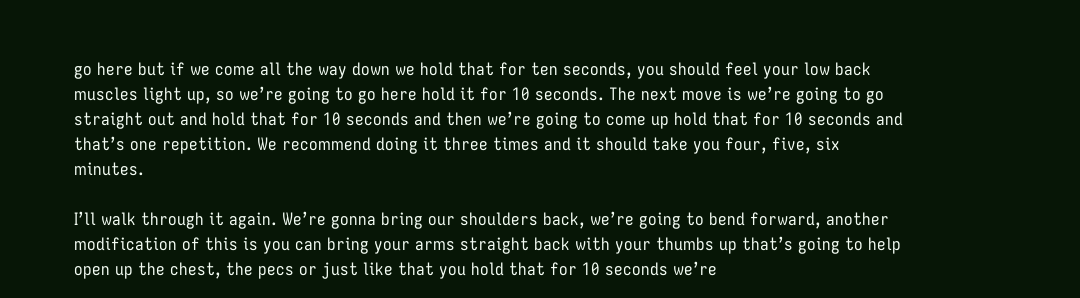go here but if we come all the way down we hold that for ten seconds, you should feel your low back muscles light up, so we’re going to go here hold it for 10 seconds. The next move is we’re going to go straight out and hold that for 10 seconds and then we’re going to come up hold that for 10 seconds and that’s one repetition. We recommend doing it three times and it should take you four, five, six minutes.

I’ll walk through it again. We’re gonna bring our shoulders back, we’re going to bend forward, another modification of this is you can bring your arms straight back with your thumbs up that’s going to help open up the chest, the pecs or just like that you hold that for 10 seconds we’re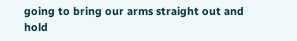going to bring our arms straight out and hold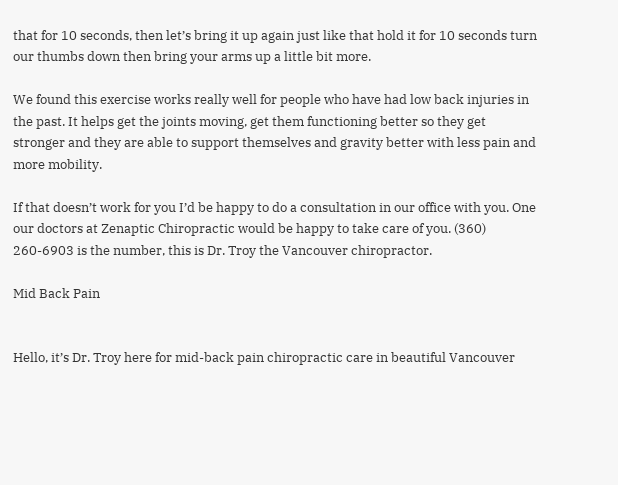that for 10 seconds, then let’s bring it up again just like that hold it for 10 seconds turn our thumbs down then bring your arms up a little bit more.

We found this exercise works really well for people who have had low back injuries in the past. It helps get the joints moving, get them functioning better so they get stronger and they are able to support themselves and gravity better with less pain and more mobility.

If that doesn’t work for you I’d be happy to do a consultation in our office with you. One our doctors at Zenaptic Chiropractic would be happy to take care of you. (360) 260-6903 is the number, this is Dr. Troy the Vancouver chiropractor.

Mid Back Pain


Hello, it’s Dr. Troy here for mid-back pain chiropractic care in beautiful Vancouver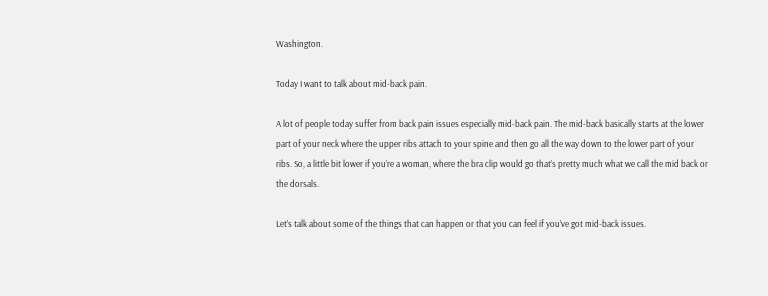Washington.

Today I want to talk about mid-back pain.

A lot of people today suffer from back pain issues especially mid-back pain. The mid-back basically starts at the lower part of your neck where the upper ribs attach to your spine and then go all the way down to the lower part of your ribs. So, a little bit lower if you’re a woman, where the bra clip would go that’s pretty much what we call the mid back or the dorsals.

Let’s talk about some of the things that can happen or that you can feel if you’ve got mid-back issues.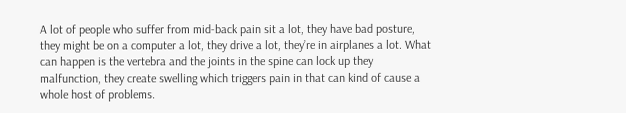A lot of people who suffer from mid-back pain sit a lot, they have bad posture, they might be on a computer a lot, they drive a lot, they’re in airplanes a lot. What can happen is the vertebra and the joints in the spine can lock up they malfunction, they create swelling which triggers pain in that can kind of cause a whole host of problems.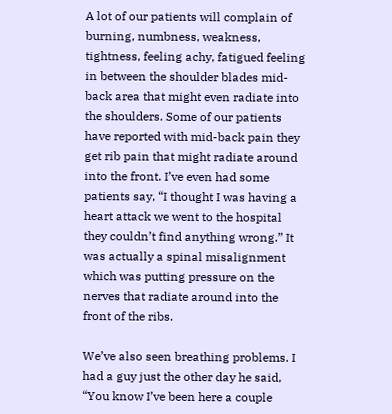A lot of our patients will complain of burning, numbness, weakness, tightness, feeling achy, fatigued feeling in between the shoulder blades mid-back area that might even radiate into the shoulders. Some of our patients have reported with mid-back pain they get rib pain that might radiate around into the front. I’ve even had some patients say, “I thought I was having a heart attack we went to the hospital they couldn’t find anything wrong.” It was actually a spinal misalignment which was putting pressure on the nerves that radiate around into the front of the ribs.

We’ve also seen breathing problems. I had a guy just the other day he said, “You know I’ve been here a couple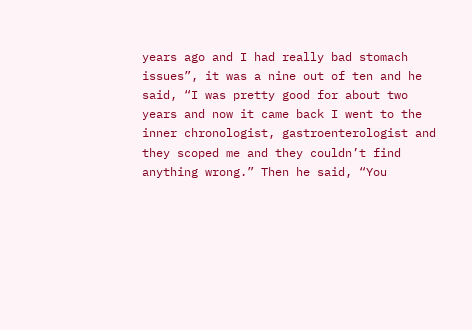years ago and I had really bad stomach issues”, it was a nine out of ten and he said, “I was pretty good for about two years and now it came back I went to the inner chronologist, gastroenterologist and they scoped me and they couldn’t find anything wrong.” Then he said, “You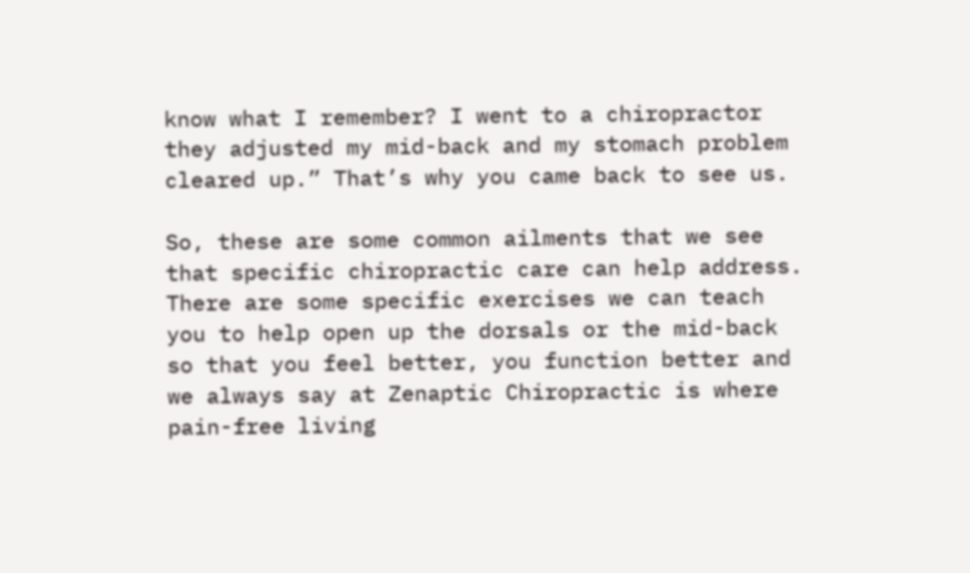know what I remember? I went to a chiropractor they adjusted my mid-back and my stomach problem cleared up.” That’s why you came back to see us.

So, these are some common ailments that we see that specific chiropractic care can help address. There are some specific exercises we can teach you to help open up the dorsals or the mid-back so that you feel better, you function better and we always say at Zenaptic Chiropractic is where pain-free living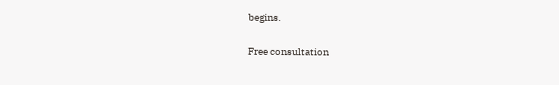begins.

Free consultation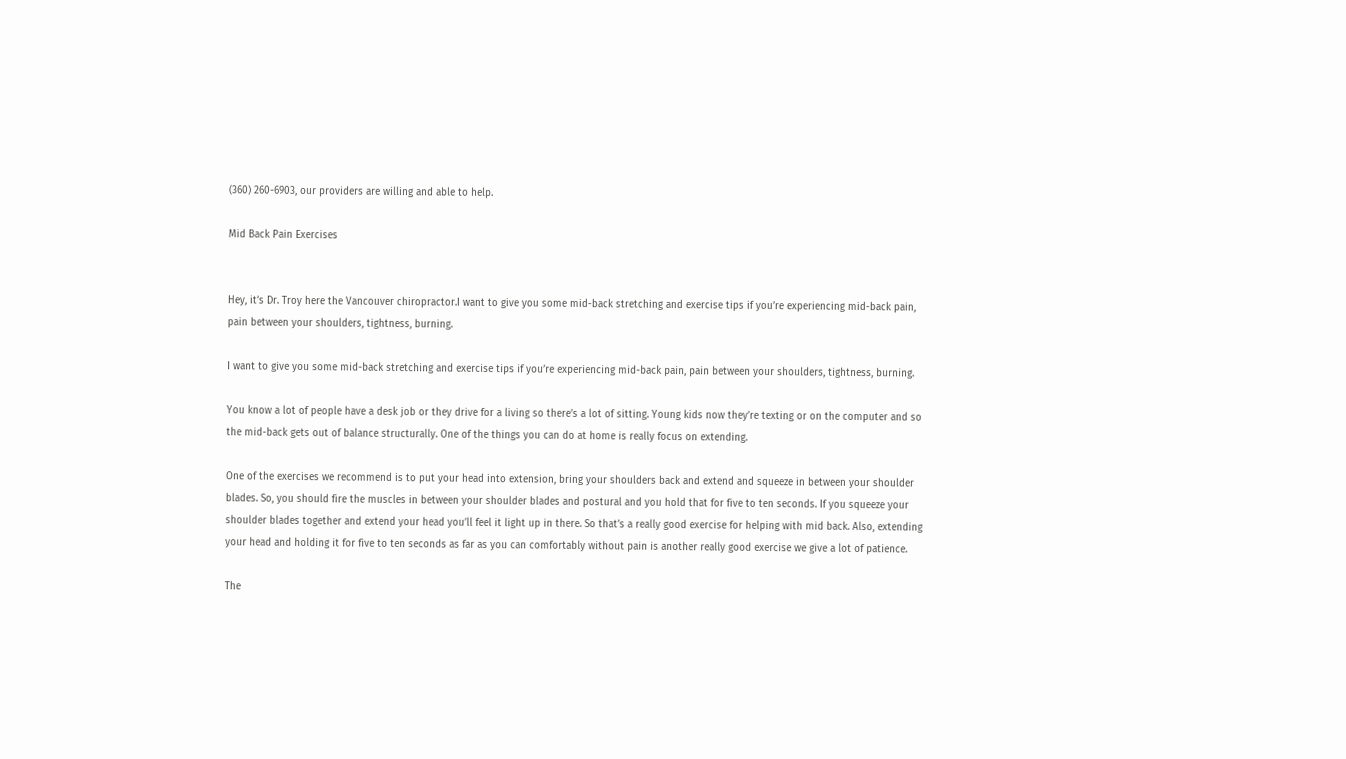(360) 260-6903, our providers are willing and able to help.

Mid Back Pain Exercises


Hey, it’s Dr. Troy here the Vancouver chiropractor.I want to give you some mid-back stretching and exercise tips if you’re experiencing mid-back pain, pain between your shoulders, tightness, burning.

I want to give you some mid-back stretching and exercise tips if you’re experiencing mid-back pain, pain between your shoulders, tightness, burning.

You know a lot of people have a desk job or they drive for a living so there’s a lot of sitting. Young kids now they’re texting or on the computer and so the mid-back gets out of balance structurally. One of the things you can do at home is really focus on extending.

One of the exercises we recommend is to put your head into extension, bring your shoulders back and extend and squeeze in between your shoulder blades. So, you should fire the muscles in between your shoulder blades and postural and you hold that for five to ten seconds. If you squeeze your shoulder blades together and extend your head you’ll feel it light up in there. So that’s a really good exercise for helping with mid back. Also, extending your head and holding it for five to ten seconds as far as you can comfortably without pain is another really good exercise we give a lot of patience.

The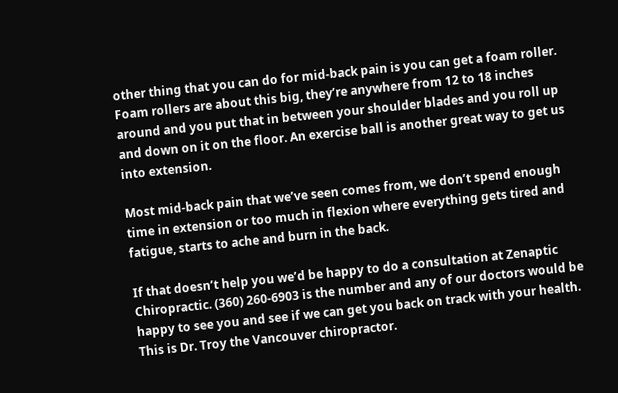other thing that you can do for mid-back pain is you can get a foam roller. Foam rollers are about this big, they’re anywhere from 12 to 18 inches around and you put that in between your shoulder blades and you roll up and down on it on the floor. An exercise ball is another great way to get us into extension.

Most mid-back pain that we’ve seen comes from, we don’t spend enough time in extension or too much in flexion where everything gets tired and fatigue, starts to ache and burn in the back.

If that doesn’t help you we’d be happy to do a consultation at Zenaptic Chiropractic. (360) 260-6903 is the number and any of our doctors would be happy to see you and see if we can get you back on track with your health. This is Dr. Troy the Vancouver chiropractor.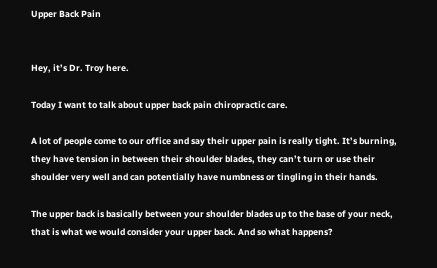Upper Back Pain


Hey, it’s Dr. Troy here.

Today I want to talk about upper back pain chiropractic care.

A lot of people come to our office and say their upper pain is really tight. It’s burning, they have tension in between their shoulder blades, they can’t turn or use their shoulder very well and can potentially have numbness or tingling in their hands.

The upper back is basically between your shoulder blades up to the base of your neck, that is what we would consider your upper back. And so what happens?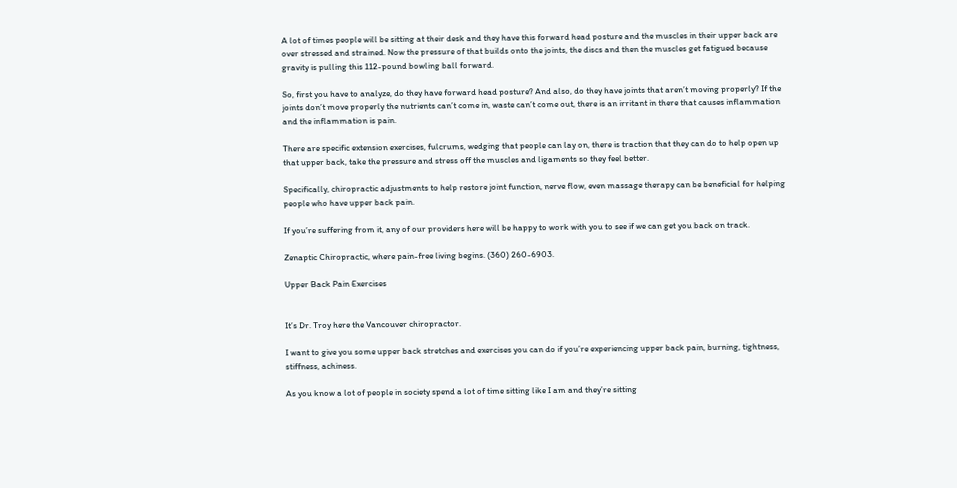A lot of times people will be sitting at their desk and they have this forward head posture and the muscles in their upper back are over stressed and strained. Now the pressure of that builds onto the joints, the discs and then the muscles get fatigued because gravity is pulling this 112-pound bowling ball forward.

So, first you have to analyze, do they have forward head posture? And also, do they have joints that aren’t moving properly? If the joints don’t move properly the nutrients can’t come in, waste can’t come out, there is an irritant in there that causes inflammation and the inflammation is pain.

There are specific extension exercises, fulcrums, wedging that people can lay on, there is traction that they can do to help open up that upper back, take the pressure and stress off the muscles and ligaments so they feel better.

Specifically, chiropractic adjustments to help restore joint function, nerve flow, even massage therapy can be beneficial for helping people who have upper back pain.

If you’re suffering from it, any of our providers here will be happy to work with you to see if we can get you back on track.

Zenaptic Chiropractic, where pain-free living begins. (360) 260-6903.

Upper Back Pain Exercises


It’s Dr. Troy here the Vancouver chiropractor.

I want to give you some upper back stretches and exercises you can do if you’re experiencing upper back pain, burning, tightness, stiffness, achiness.

As you know a lot of people in society spend a lot of time sitting like I am and they’re sitting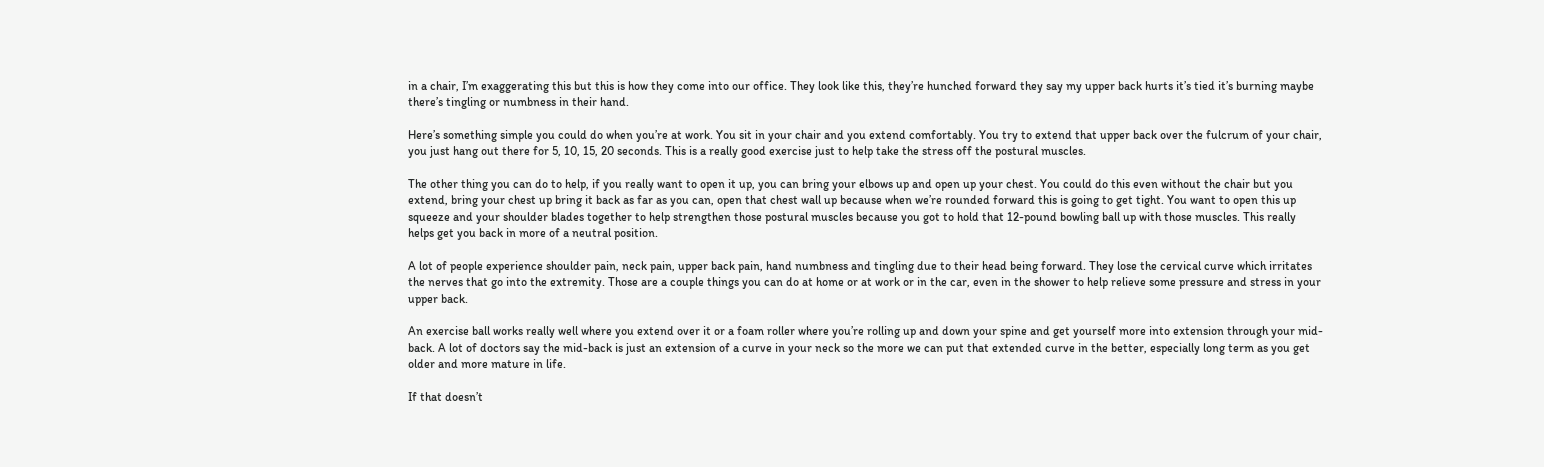in a chair, I’m exaggerating this but this is how they come into our office. They look like this, they’re hunched forward they say my upper back hurts it’s tied it’s burning maybe there’s tingling or numbness in their hand.

Here’s something simple you could do when you’re at work. You sit in your chair and you extend comfortably. You try to extend that upper back over the fulcrum of your chair, you just hang out there for 5, 10, 15, 20 seconds. This is a really good exercise just to help take the stress off the postural muscles.

The other thing you can do to help, if you really want to open it up, you can bring your elbows up and open up your chest. You could do this even without the chair but you extend, bring your chest up bring it back as far as you can, open that chest wall up because when we’re rounded forward this is going to get tight. You want to open this up squeeze and your shoulder blades together to help strengthen those postural muscles because you got to hold that 12-pound bowling ball up with those muscles. This really helps get you back in more of a neutral position.

A lot of people experience shoulder pain, neck pain, upper back pain, hand numbness and tingling due to their head being forward. They lose the cervical curve which irritates the nerves that go into the extremity. Those are a couple things you can do at home or at work or in the car, even in the shower to help relieve some pressure and stress in your upper back.

An exercise ball works really well where you extend over it or a foam roller where you’re rolling up and down your spine and get yourself more into extension through your mid-back. A lot of doctors say the mid-back is just an extension of a curve in your neck so the more we can put that extended curve in the better, especially long term as you get older and more mature in life.

If that doesn’t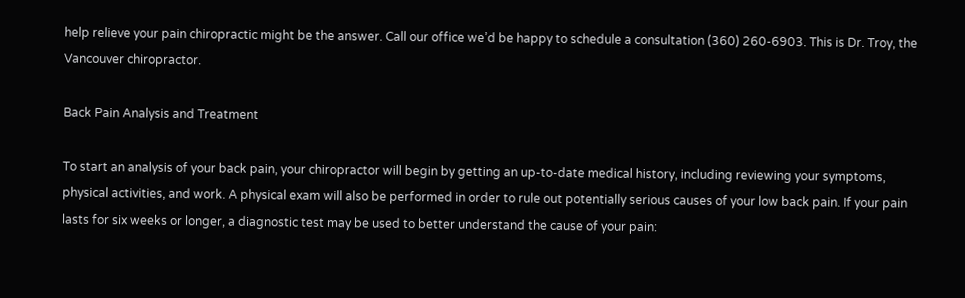help relieve your pain chiropractic might be the answer. Call our office we’d be happy to schedule a consultation (360) 260-6903. This is Dr. Troy, the Vancouver chiropractor.

Back Pain Analysis and Treatment

To start an analysis of your back pain, your chiropractor will begin by getting an up-to-date medical history, including reviewing your symptoms, physical activities, and work. A physical exam will also be performed in order to rule out potentially serious causes of your low back pain. If your pain lasts for six weeks or longer, a diagnostic test may be used to better understand the cause of your pain: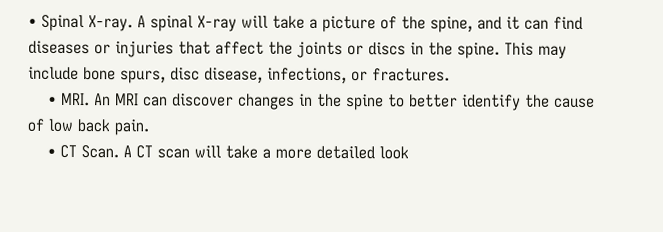• Spinal X-ray. A spinal X-ray will take a picture of the spine, and it can find diseases or injuries that affect the joints or discs in the spine. This may include bone spurs, disc disease, infections, or fractures.
    • MRI. An MRI can discover changes in the spine to better identify the cause of low back pain.
    • CT Scan. A CT scan will take a more detailed look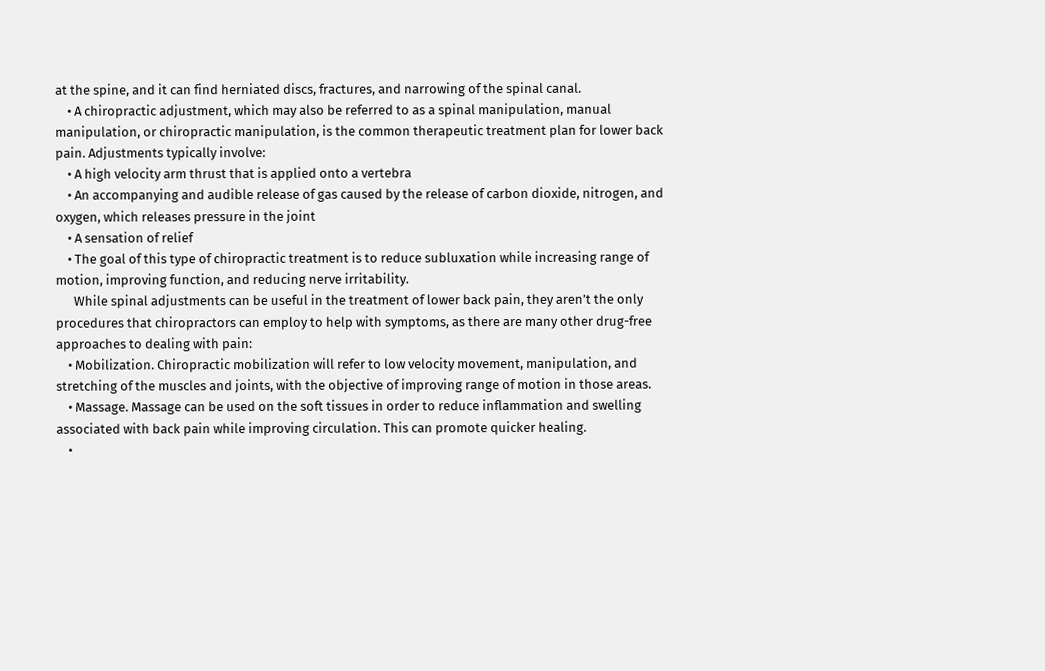at the spine, and it can find herniated discs, fractures, and narrowing of the spinal canal.
    • A chiropractic adjustment, which may also be referred to as a spinal manipulation, manual manipulation, or chiropractic manipulation, is the common therapeutic treatment plan for lower back pain. Adjustments typically involve:
    • A high velocity arm thrust that is applied onto a vertebra
    • An accompanying and audible release of gas caused by the release of carbon dioxide, nitrogen, and oxygen, which releases pressure in the joint
    • A sensation of relief
    • The goal of this type of chiropractic treatment is to reduce subluxation while increasing range of motion, improving function, and reducing nerve irritability.
      While spinal adjustments can be useful in the treatment of lower back pain, they aren’t the only procedures that chiropractors can employ to help with symptoms, as there are many other drug-free approaches to dealing with pain:
    • Mobilization. Chiropractic mobilization will refer to low velocity movement, manipulation, and stretching of the muscles and joints, with the objective of improving range of motion in those areas.
    • Massage. Massage can be used on the soft tissues in order to reduce inflammation and swelling associated with back pain while improving circulation. This can promote quicker healing.
    •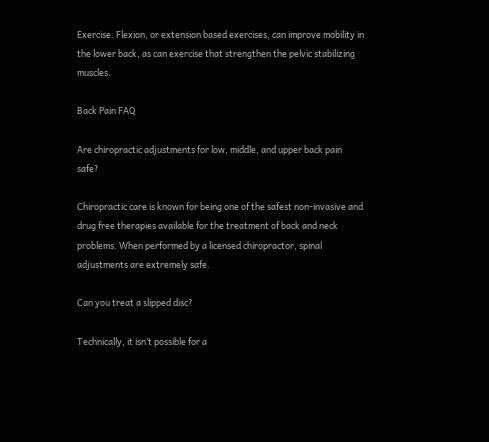Exercise. Flexion, or extension based exercises, can improve mobility in the lower back, as can exercise that strengthen the pelvic stabilizing muscles.

Back Pain FAQ

Are chiropractic adjustments for low, middle, and upper back pain safe?

Chiropractic care is known for being one of the safest non-invasive and drug free therapies available for the treatment of back and neck problems. When performed by a licensed chiropractor, spinal adjustments are extremely safe.

Can you treat a slipped disc?

Technically, it isn’t possible for a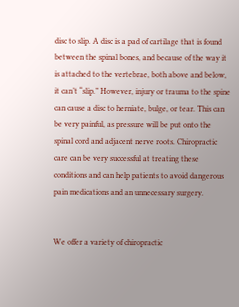disc to slip. A disc is a pad of cartilage that is found between the spinal bones, and because of the way it is attached to the vertebrae, both above and below, it can’t “slip.” However, injury or trauma to the spine can cause a disc to herniate, bulge, or tear. This can be very painful, as pressure will be put onto the spinal cord and adjacent nerve roots. Chiropractic care can be very successful at treating these conditions and can help patients to avoid dangerous pain medications and an unnecessary surgery.


We offer a variety of chiropractic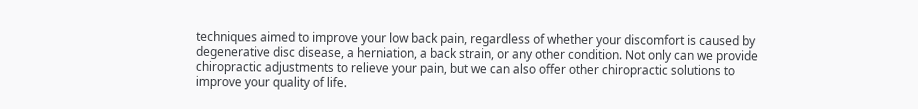techniques aimed to improve your low back pain, regardless of whether your discomfort is caused by degenerative disc disease, a herniation, a back strain, or any other condition. Not only can we provide chiropractic adjustments to relieve your pain, but we can also offer other chiropractic solutions to improve your quality of life.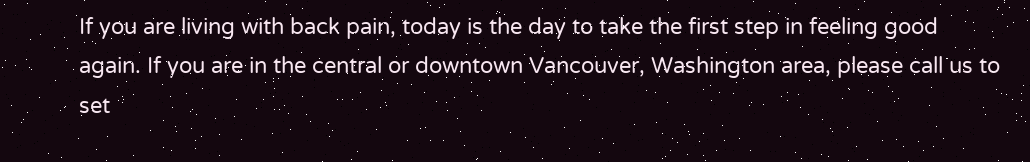If you are living with back pain, today is the day to take the first step in feeling good again. If you are in the central or downtown Vancouver, Washington area, please call us to set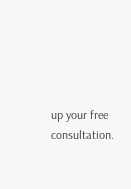up your free consultation.